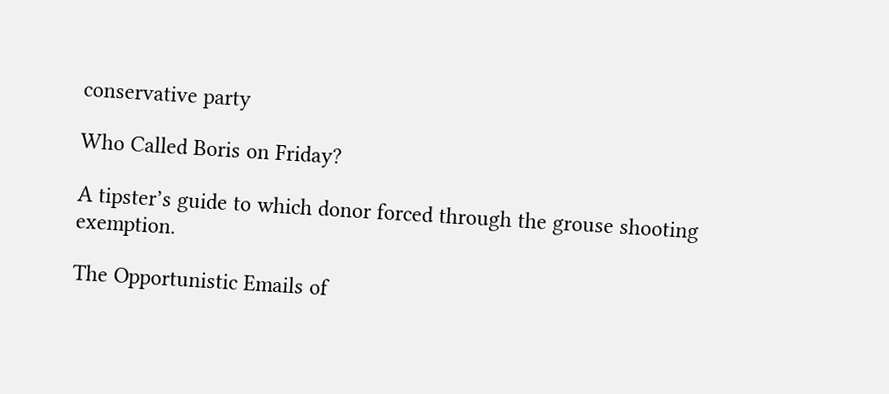conservative party

Who Called Boris on Friday?

A tipster’s guide to which donor forced through the grouse shooting exemption.

The Opportunistic Emails of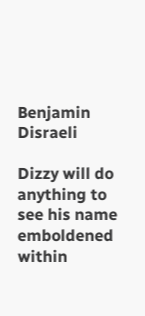Benjamin Disraeli

Dizzy will do anything to see his name emboldened within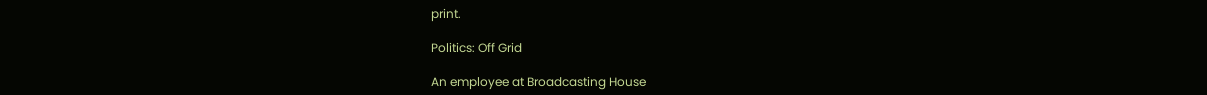print.

Politics: Off Grid

An employee at Broadcasting House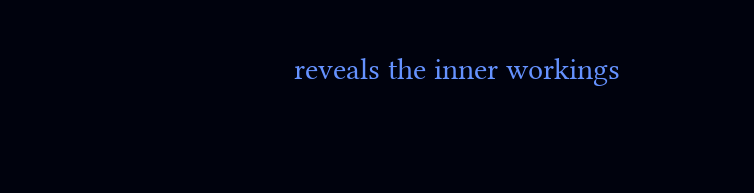reveals the inner workings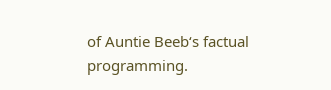of Auntie Beeb‘s factual programming.